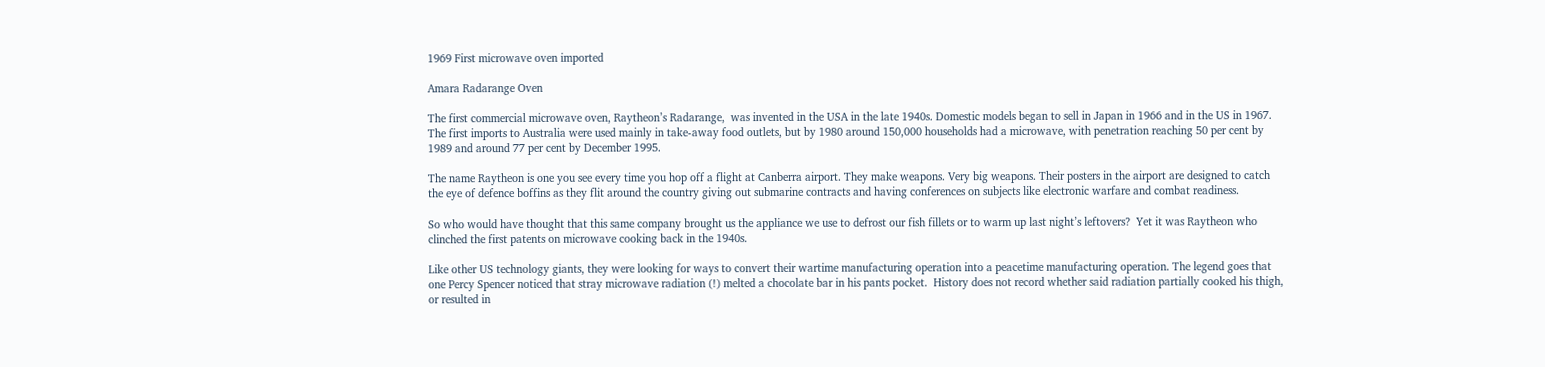1969 First microwave oven imported

Amara Radarange Oven

The first commercial microwave oven, Raytheon’s Radarange,  was invented in the USA in the late 1940s. Domestic models began to sell in Japan in 1966 and in the US in 1967. The first imports to Australia were used mainly in take-away food outlets, but by 1980 around 150,000 households had a microwave, with penetration reaching 50 per cent by 1989 and around 77 per cent by December 1995.

The name Raytheon is one you see every time you hop off a flight at Canberra airport. They make weapons. Very big weapons. Their posters in the airport are designed to catch the eye of defence boffins as they flit around the country giving out submarine contracts and having conferences on subjects like electronic warfare and combat readiness.

So who would have thought that this same company brought us the appliance we use to defrost our fish fillets or to warm up last night’s leftovers?  Yet it was Raytheon who clinched the first patents on microwave cooking back in the 1940s.

Like other US technology giants, they were looking for ways to convert their wartime manufacturing operation into a peacetime manufacturing operation. The legend goes that one Percy Spencer noticed that stray microwave radiation (!) melted a chocolate bar in his pants pocket.  History does not record whether said radiation partially cooked his thigh, or resulted in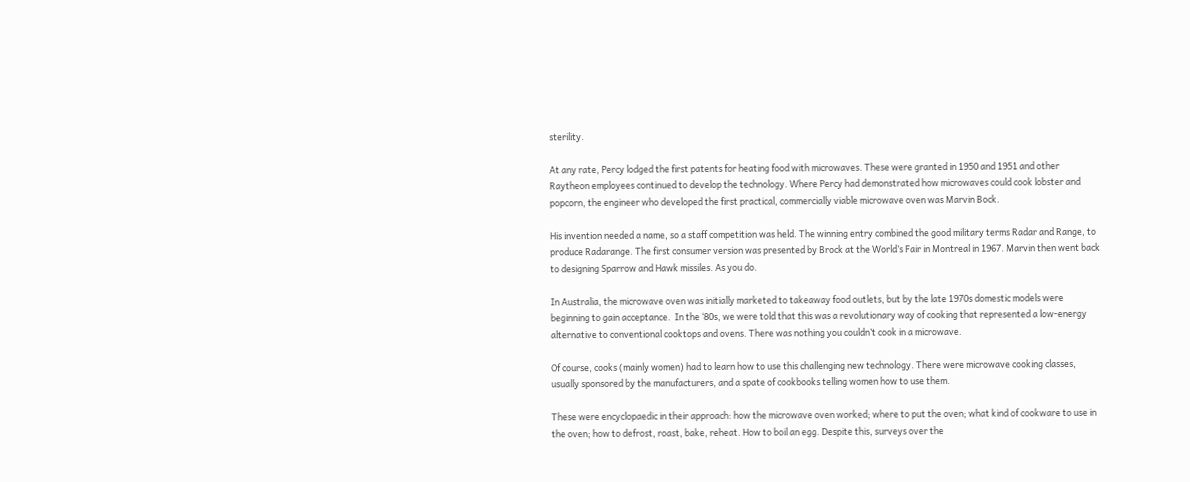sterility.

At any rate, Percy lodged the first patents for heating food with microwaves. These were granted in 1950 and 1951 and other Raytheon employees continued to develop the technology. Where Percy had demonstrated how microwaves could cook lobster and popcorn, the engineer who developed the first practical, commercially viable microwave oven was Marvin Bock.

His invention needed a name, so a staff competition was held. The winning entry combined the good military terms Radar and Range, to produce Radarange. The first consumer version was presented by Brock at the World’s Fair in Montreal in 1967. Marvin then went back to designing Sparrow and Hawk missiles. As you do.

In Australia, the microwave oven was initially marketed to takeaway food outlets, but by the late 1970s domestic models were beginning to gain acceptance.  In the ‘80s, we were told that this was a revolutionary way of cooking that represented a low-energy alternative to conventional cooktops and ovens. There was nothing you couldn’t cook in a microwave.

Of course, cooks (mainly women) had to learn how to use this challenging new technology. There were microwave cooking classes, usually sponsored by the manufacturers, and a spate of cookbooks telling women how to use them.

These were encyclopaedic in their approach: how the microwave oven worked; where to put the oven; what kind of cookware to use in the oven; how to defrost, roast, bake, reheat. How to boil an egg. Despite this, surveys over the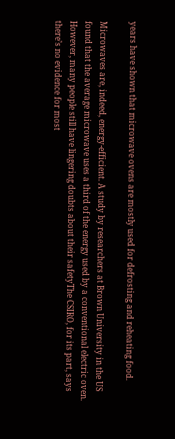years have shown that microwave ovens are mostly used for defrosting and reheating food.

Microwaves are, indeed, energy-efficient. A study by researchers at Brown University in the US found that the average microwave uses a third of the energy used by a conventional electric oven. However, many people still have lingering doubts about their safetyThe CSIRO, for its part, says there’s no evidence for most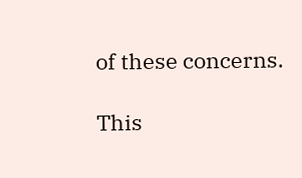of these concerns.

This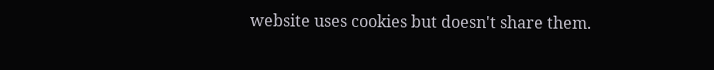website uses cookies but doesn't share them.